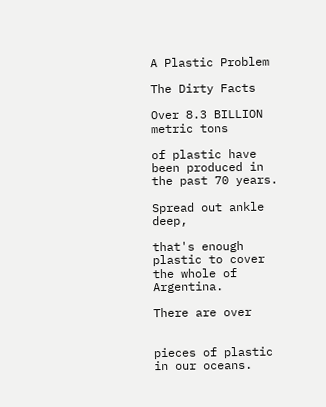A Plastic Problem

The Dirty Facts

Over 8.3 BILLION metric tons

of plastic have been produced in the past 70 years.

Spread out ankle deep,

that's enough plastic to cover the whole of Argentina.

There are over


pieces of plastic in our oceans.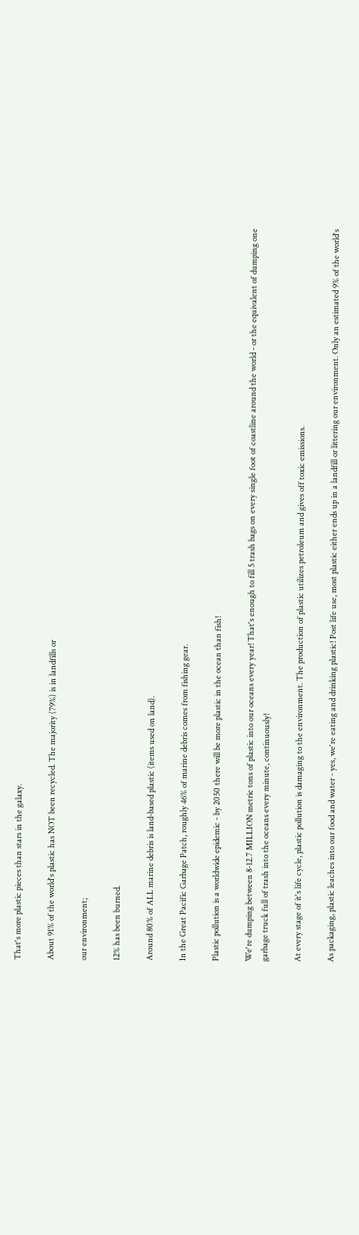That's more plastic pieces than stars in the galaxy.

About 91% of the world's plastic has NOT been recycled. The majority (79%) is in landfills or

our environment;

12% has been burned.

Around 80% of ALL marine debris is land-based plastic (items used on land).

In the Great Pacific Garbage Patch, roughly 46% of marine debris comes from fishing gear.

Plastic pollution is a worldwide epidemic - by 2050 there will be more plastic in the ocean than fish!

We're dumping between 8-12.7 MILLION metric tons of plastic into our oceans every year! That's enough to fill 5 trash bags on every single foot of coastline around the world - or the equivalent of dumping one garbage truck full of trash into the oceans every minute, continuously!

At every stage of it's life cycle, plastic pollution is damaging to the environment. The production of plastic utilizes petroleum and gives off toxic emissions.

As packaging, plastic leaches into our food and water - yes, we're eating and drinking plastic! Post life use, most plastic either ends up in a landfill or littering our environment. Only an estimated 9% of the world's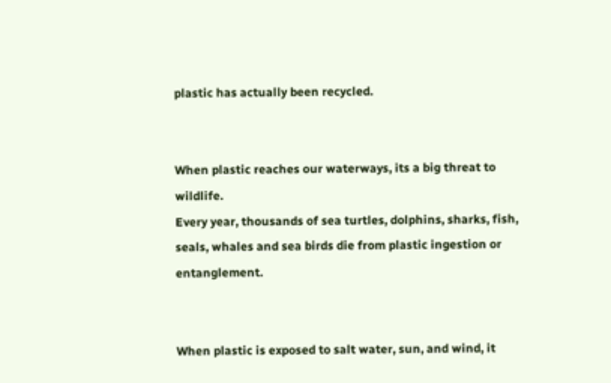plastic has actually been recycled.


When plastic reaches our waterways, its a big threat to wildlife.
Every year, thousands of sea turtles, dolphins, sharks, fish, seals, whales and sea birds die from plastic ingestion or entanglement.


When plastic is exposed to salt water, sun, and wind, it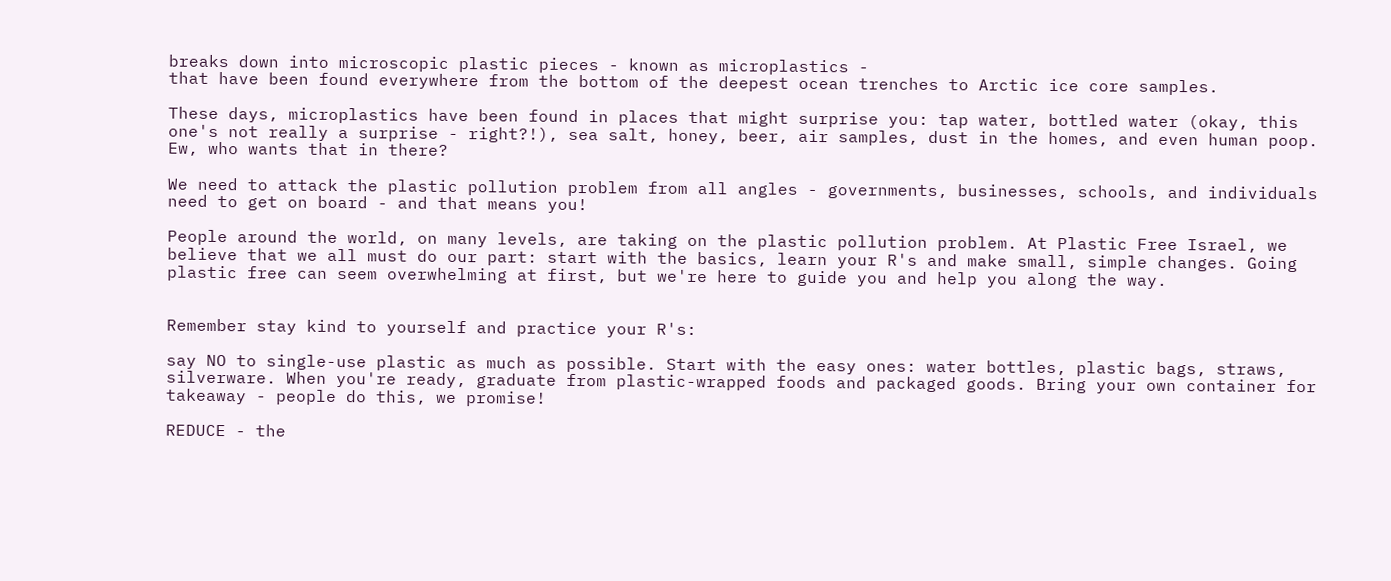breaks down into microscopic plastic pieces - known as microplastics -
that have been found everywhere from the bottom of the deepest ocean trenches to Arctic ice core samples.

These days, microplastics have been found in places that might surprise you: tap water, bottled water (okay, this one's not really a surprise - right?!), sea salt, honey, beer, air samples, dust in the homes, and even human poop. Ew, who wants that in there?

We need to attack the plastic pollution problem from all angles - governments, businesses, schools, and individuals need to get on board - and that means you!

People around the world, on many levels, are taking on the plastic pollution problem. At Plastic Free Israel, we believe that we all must do our part: start with the basics, learn your R's and make small, simple changes. Going plastic free can seem overwhelming at first, but we're here to guide you and help you along the way.


Remember stay kind to yourself and practice your R's:

say NO to single-use plastic as much as possible. Start with the easy ones: water bottles, plastic bags, straws, silverware. When you're ready, graduate from plastic-wrapped foods and packaged goods. Bring your own container for takeaway - people do this, we promise!

REDUCE - the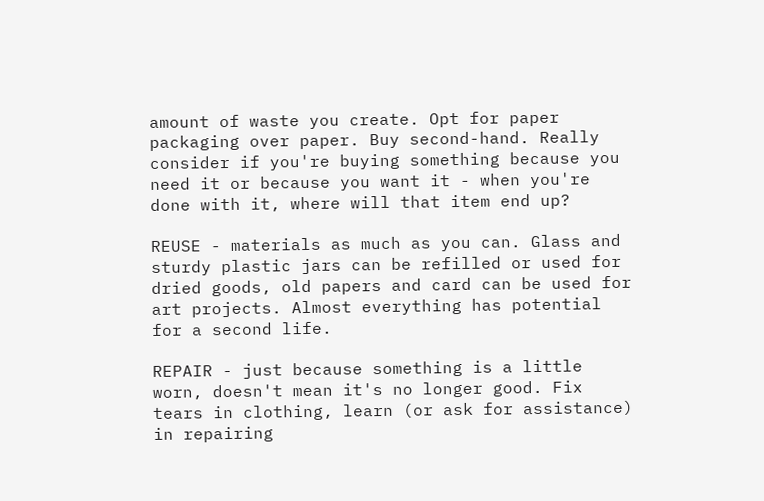amount of waste you create. Opt for paper packaging over paper. Buy second-hand. Really consider if you're buying something because you need it or because you want it - when you're done with it, where will that item end up?

REUSE - materials as much as you can. Glass and sturdy plastic jars can be refilled or used for dried goods, old papers and card can be used for art projects. Almost everything has potential for a second life.

REPAIR - just because something is a little worn, doesn't mean it's no longer good. Fix tears in clothing, learn (or ask for assistance) in repairing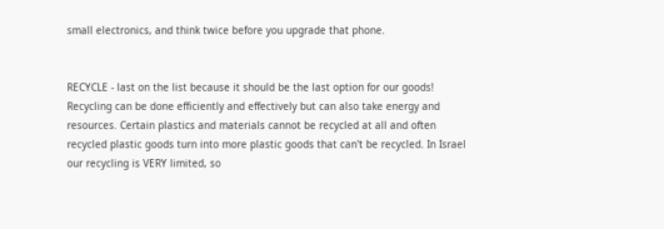small electronics, and think twice before you upgrade that phone.


RECYCLE - last on the list because it should be the last option for our goods! Recycling can be done efficiently and effectively but can also take energy and resources. Certain plastics and materials cannot be recycled at all and often recycled plastic goods turn into more plastic goods that can't be recycled. In Israel our recycling is VERY limited, so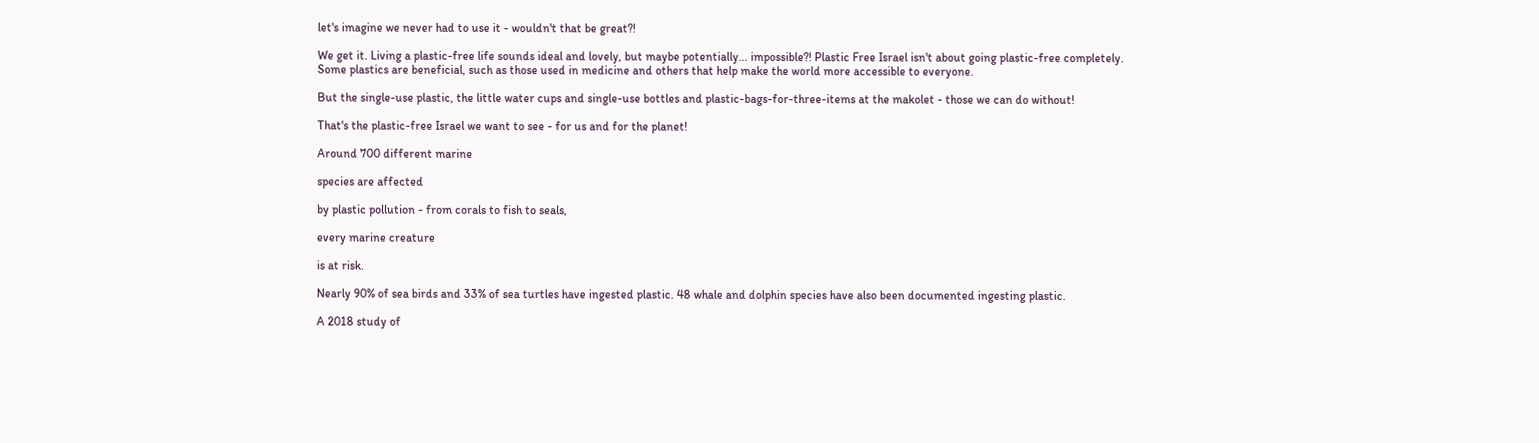let's imagine we never had to use it - wouldn't that be great?!

We get it. Living a plastic-free life sounds ideal and lovely, but maybe potentially... impossible?! Plastic Free Israel isn't about going plastic-free completely. Some plastics are beneficial, such as those used in medicine and others that help make the world more accessible to everyone.

But the single-use plastic, the little water cups and single-use bottles and plastic-bags-for-three-items at the makolet - those we can do without!

That's the plastic-free Israel we want to see - for us and for the planet!

Around 700 different marine

species are affected

by plastic pollution - from corals to fish to seals,

every marine creature

is at risk.

Nearly 90% of sea birds and 33% of sea turtles have ingested plastic. 48 whale and dolphin species have also been documented ingesting plastic.

A 2018 study of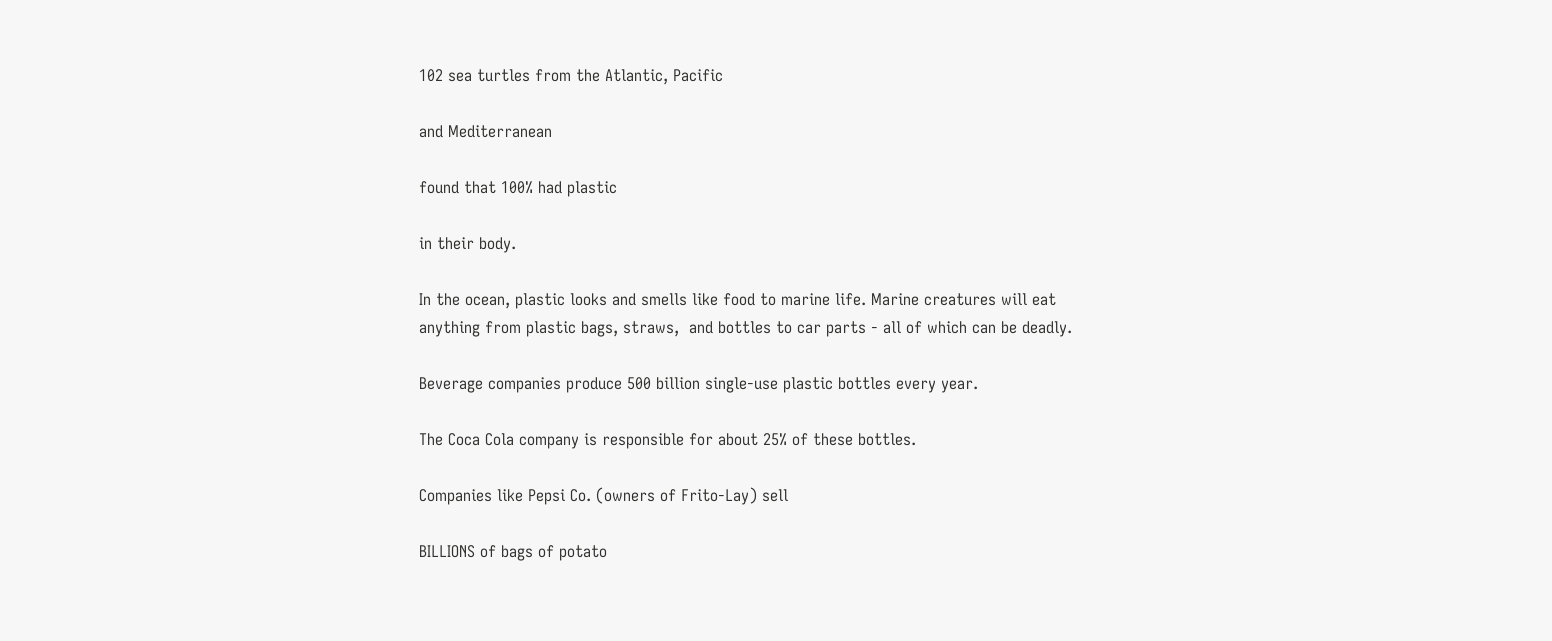102 sea turtles from the Atlantic, Pacific

and Mediterranean

found that 100% had plastic

in their body.

In the ocean, plastic looks and smells like food to marine life. Marine creatures will eat anything from plastic bags, straws,  and bottles to car parts - all of which can be deadly.

Beverage companies produce 500 billion single-use plastic bottles every year.

The Coca Cola company is responsible for about 25% of these bottles.

Companies like Pepsi Co. (owners of Frito-Lay) sell

BILLIONS of bags of potato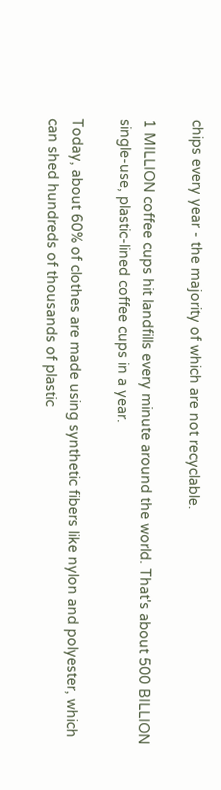chips every year - the majority of which are not recyclable.

1 MILLION coffee cups hit landfills every minute around the world. That's about 500 BILLION single-use, plastic-lined coffee cups in a year.

Today, about 60% of clothes are made using synthetic fibers like nylon and polyester, which can shed hundreds of thousands of plastic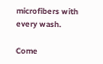microfibers with every wash.

Come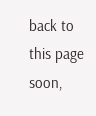back to this page soon,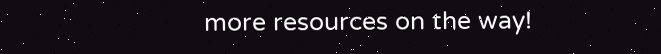more resources on the way!